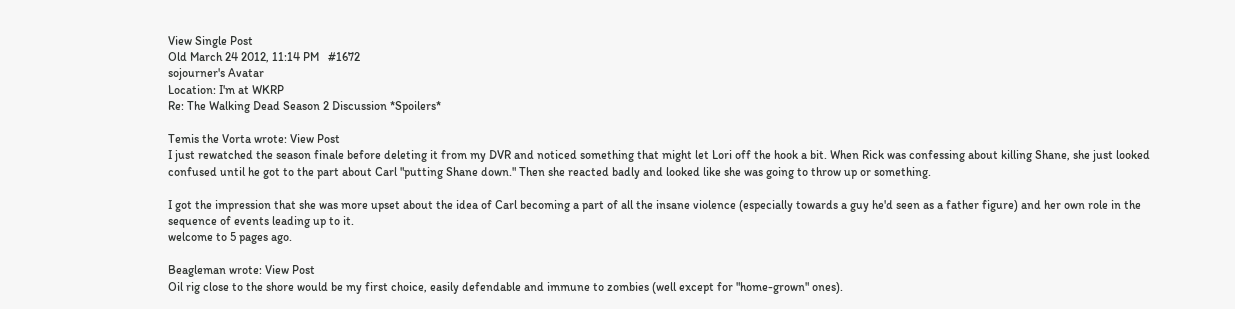View Single Post
Old March 24 2012, 11:14 PM   #1672
sojourner's Avatar
Location: I'm at WKRP
Re: The Walking Dead Season 2 Discussion *Spoilers*

Temis the Vorta wrote: View Post
I just rewatched the season finale before deleting it from my DVR and noticed something that might let Lori off the hook a bit. When Rick was confessing about killing Shane, she just looked confused until he got to the part about Carl "putting Shane down." Then she reacted badly and looked like she was going to throw up or something.

I got the impression that she was more upset about the idea of Carl becoming a part of all the insane violence (especially towards a guy he'd seen as a father figure) and her own role in the sequence of events leading up to it.
welcome to 5 pages ago.

Beagleman wrote: View Post
Oil rig close to the shore would be my first choice, easily defendable and immune to zombies (well except for "home-grown" ones).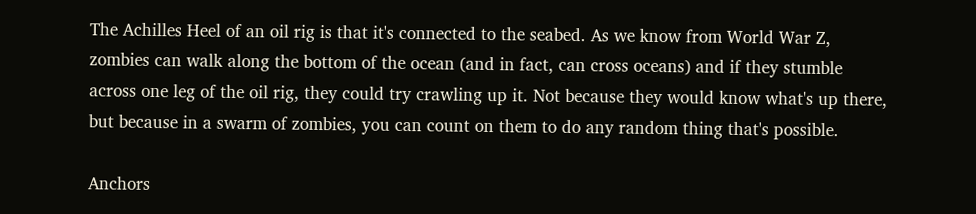The Achilles Heel of an oil rig is that it's connected to the seabed. As we know from World War Z, zombies can walk along the bottom of the ocean (and in fact, can cross oceans) and if they stumble across one leg of the oil rig, they could try crawling up it. Not because they would know what's up there, but because in a swarm of zombies, you can count on them to do any random thing that's possible.

Anchors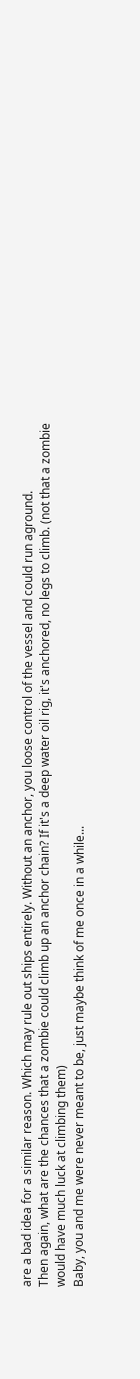are a bad idea for a similar reason. Which may rule out ships entirely. Without an anchor, you loose control of the vessel and could run aground.
Then again, what are the chances that a zombie could climb up an anchor chain? If it's a deep water oil rig, it's anchored, no legs to climb. (not that a zombie would have much luck at climbing them)
Baby, you and me were never meant to be, just maybe think of me once in a while...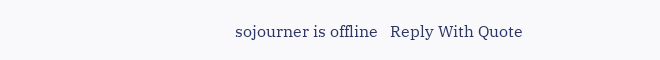sojourner is offline   Reply With Quote